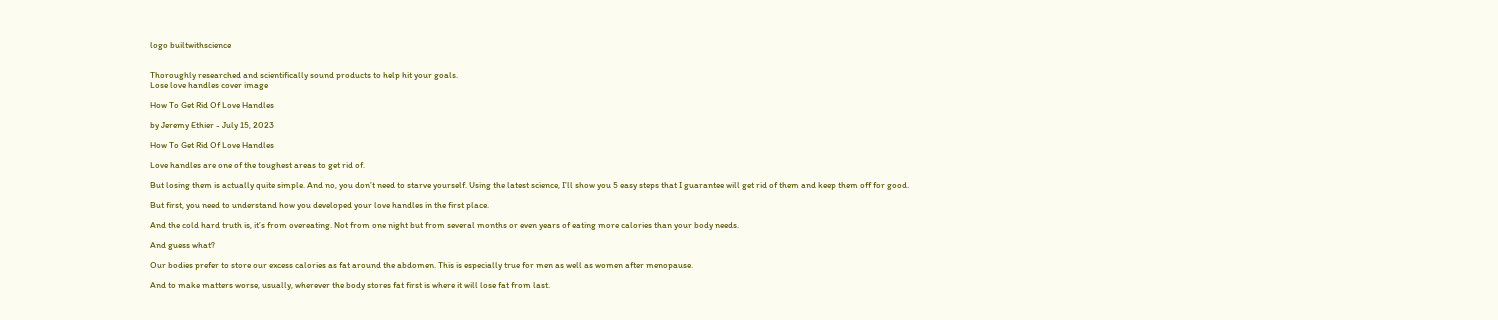logo builtwithscience


Thoroughly researched and scientifically sound products to help hit your goals.
Lose love handles cover image

How To Get Rid Of Love Handles

by Jeremy Ethier - July 15, 2023

How To Get Rid Of Love Handles

Love handles are one of the toughest areas to get rid of.

But losing them is actually quite simple. And no, you don’t need to starve yourself. Using the latest science, I’ll show you 5 easy steps that I guarantee will get rid of them and keep them off for good.

But first, you need to understand how you developed your love handles in the first place.

And the cold hard truth is, it’s from overeating. Not from one night but from several months or even years of eating more calories than your body needs.

And guess what?

Our bodies prefer to store our excess calories as fat around the abdomen. This is especially true for men as well as women after menopause.

And to make matters worse, usually, wherever the body stores fat first is where it will lose fat from last.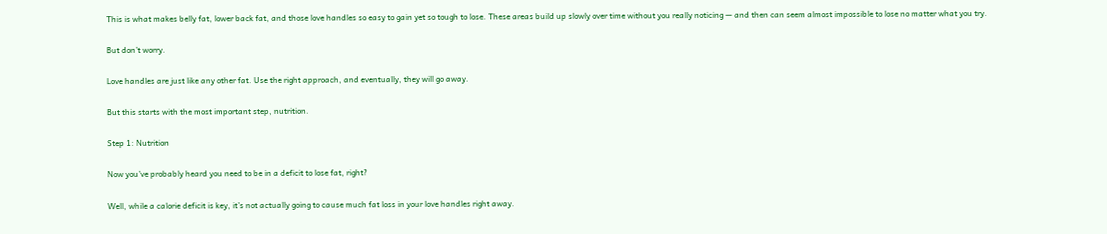This is what makes belly fat, lower back fat, and those love handles so easy to gain yet so tough to lose. These areas build up slowly over time without you really noticing — and then can seem almost impossible to lose no matter what you try.

But don’t worry.

Love handles are just like any other fat. Use the right approach, and eventually, they will go away.

But this starts with the most important step, nutrition.

Step 1: Nutrition

Now you’ve probably heard you need to be in a deficit to lose fat, right?

Well, while a calorie deficit is key, it’s not actually going to cause much fat loss in your love handles right away.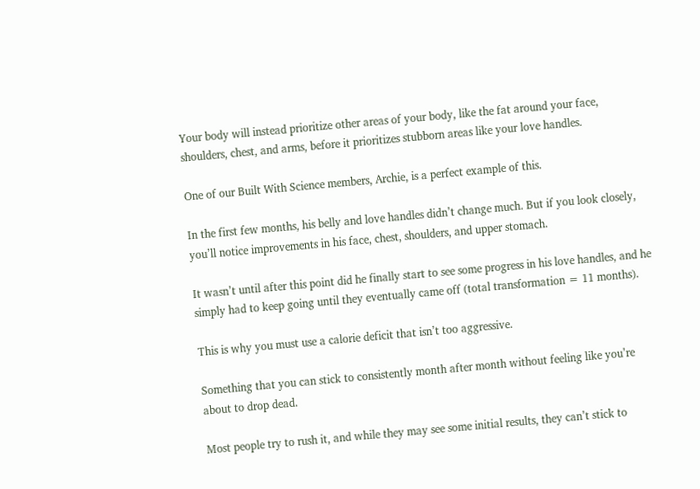Your body will instead prioritize other areas of your body, like the fat around your face, shoulders, chest, and arms, before it prioritizes stubborn areas like your love handles.

One of our Built With Science members, Archie, is a perfect example of this.

In the first few months, his belly and love handles didn’t change much. But if you look closely, you’ll notice improvements in his face, chest, shoulders, and upper stomach.

It wasn’t until after this point did he finally start to see some progress in his love handles, and he simply had to keep going until they eventually came off (total transformation = 11 months).

This is why you must use a calorie deficit that isn’t too aggressive.

Something that you can stick to consistently month after month without feeling like you’re about to drop dead.

Most people try to rush it, and while they may see some initial results, they can’t stick to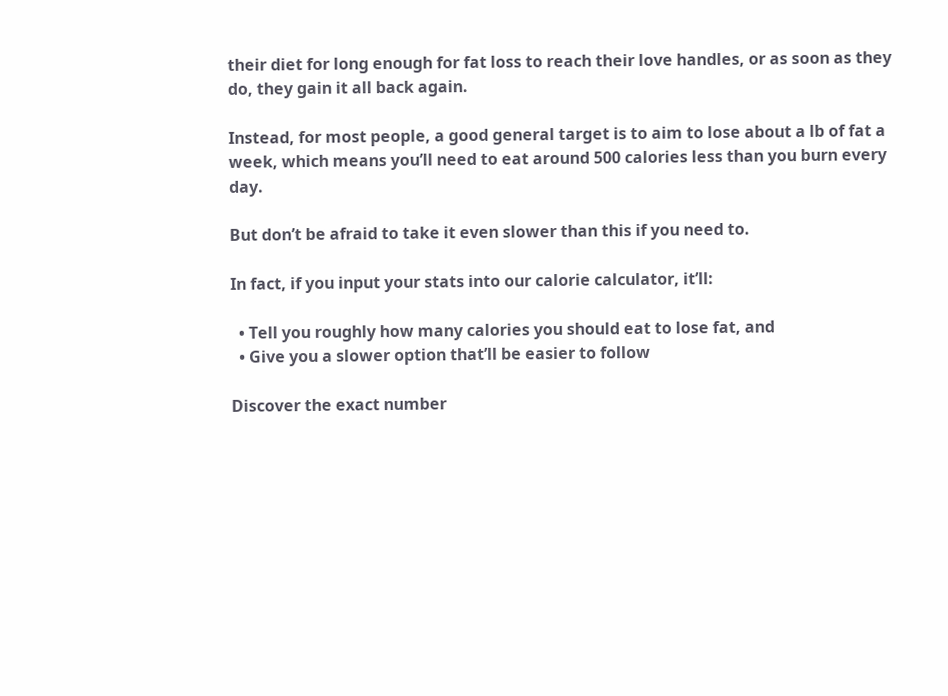their diet for long enough for fat loss to reach their love handles, or as soon as they do, they gain it all back again.

Instead, for most people, a good general target is to aim to lose about a lb of fat a week, which means you’ll need to eat around 500 calories less than you burn every day.

But don’t be afraid to take it even slower than this if you need to.

In fact, if you input your stats into our calorie calculator, it’ll:

  • Tell you roughly how many calories you should eat to lose fat, and
  • Give you a slower option that’ll be easier to follow

Discover the exact number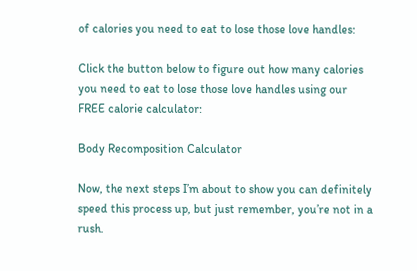of calories you need to eat to lose those love handles:

Click the button below to figure out how many calories you need to eat to lose those love handles using our FREE calorie calculator:

Body Recomposition Calculator

Now, the next steps I’m about to show you can definitely speed this process up, but just remember, you’re not in a rush.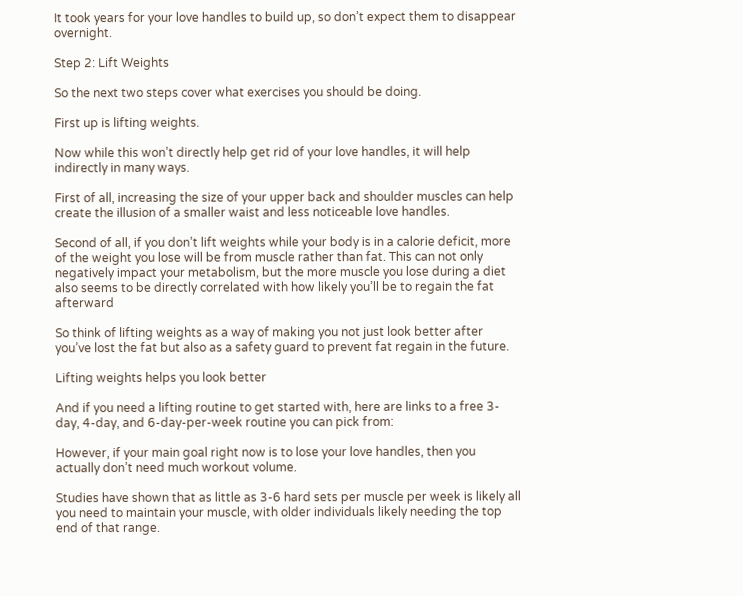It took years for your love handles to build up, so don’t expect them to disappear overnight.

Step 2: Lift Weights

So the next two steps cover what exercises you should be doing.

First up is lifting weights.

Now while this won’t directly help get rid of your love handles, it will help indirectly in many ways.

First of all, increasing the size of your upper back and shoulder muscles can help create the illusion of a smaller waist and less noticeable love handles.

Second of all, if you don’t lift weights while your body is in a calorie deficit, more of the weight you lose will be from muscle rather than fat. This can not only negatively impact your metabolism, but the more muscle you lose during a diet also seems to be directly correlated with how likely you’ll be to regain the fat afterward

So think of lifting weights as a way of making you not just look better after you’ve lost the fat but also as a safety guard to prevent fat regain in the future.

Lifting weights helps you look better

And if you need a lifting routine to get started with, here are links to a free 3-day, 4-day, and 6-day-per-week routine you can pick from:

However, if your main goal right now is to lose your love handles, then you actually don’t need much workout volume.

Studies have shown that as little as 3-6 hard sets per muscle per week is likely all you need to maintain your muscle, with older individuals likely needing the top end of that range.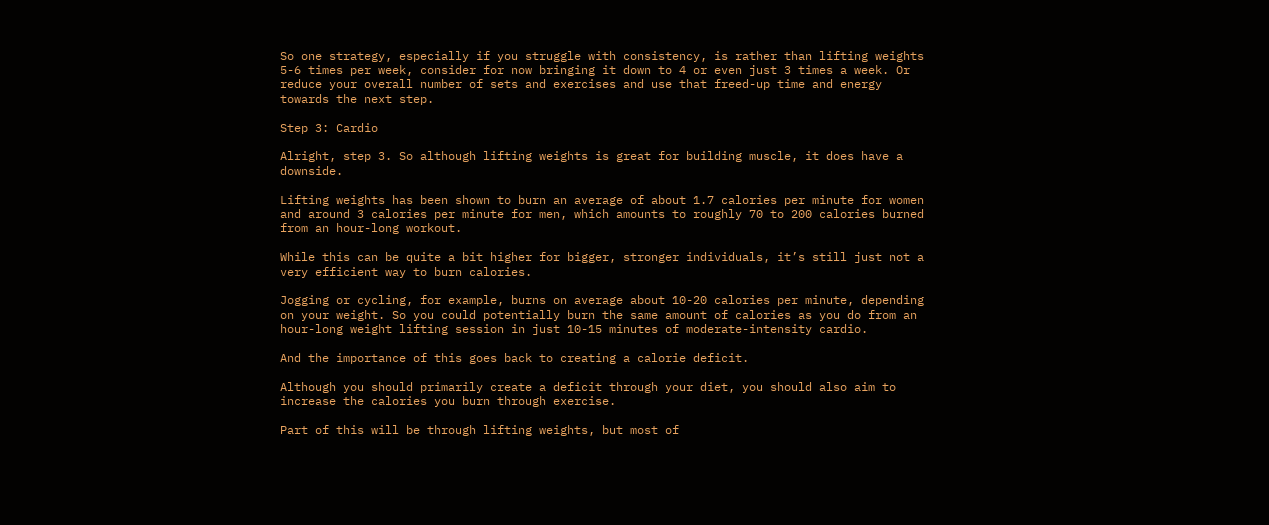So one strategy, especially if you struggle with consistency, is rather than lifting weights 5-6 times per week, consider for now bringing it down to 4 or even just 3 times a week. Or reduce your overall number of sets and exercises and use that freed-up time and energy towards the next step.

Step 3: Cardio

Alright, step 3. So although lifting weights is great for building muscle, it does have a downside.

Lifting weights has been shown to burn an average of about 1.7 calories per minute for women and around 3 calories per minute for men, which amounts to roughly 70 to 200 calories burned from an hour-long workout.

While this can be quite a bit higher for bigger, stronger individuals, it’s still just not a very efficient way to burn calories.

Jogging or cycling, for example, burns on average about 10-20 calories per minute, depending on your weight. So you could potentially burn the same amount of calories as you do from an hour-long weight lifting session in just 10-15 minutes of moderate-intensity cardio.

And the importance of this goes back to creating a calorie deficit.

Although you should primarily create a deficit through your diet, you should also aim to increase the calories you burn through exercise.

Part of this will be through lifting weights, but most of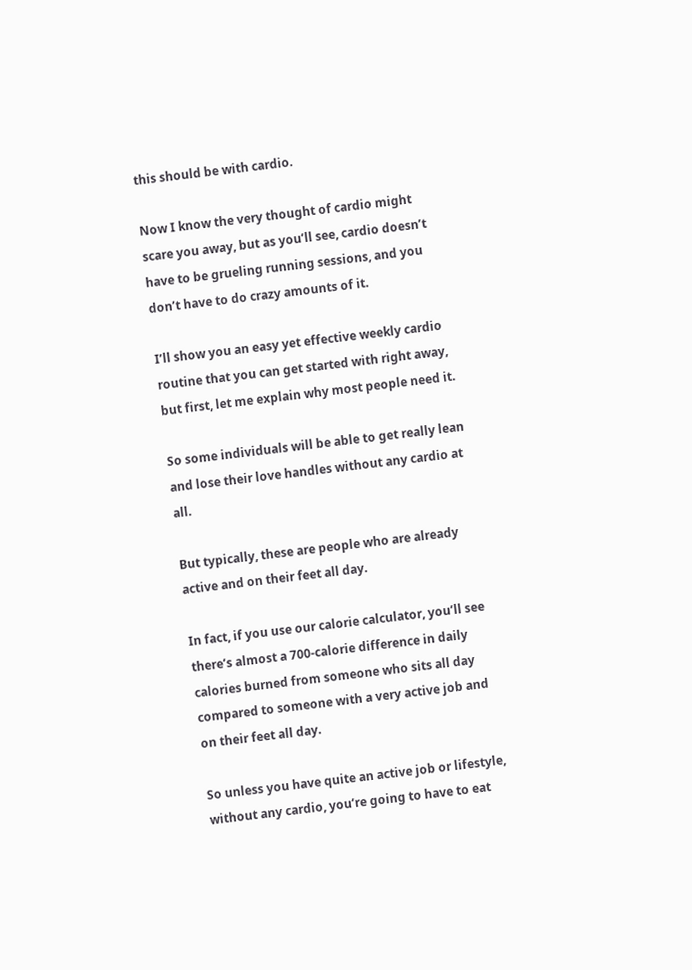this should be with cardio.

Now I know the very thought of cardio might scare you away, but as you’ll see, cardio doesn’t have to be grueling running sessions, and you don’t have to do crazy amounts of it.

I’ll show you an easy yet effective weekly cardio routine that you can get started with right away, but first, let me explain why most people need it.

So some individuals will be able to get really lean and lose their love handles without any cardio at all.

But typically, these are people who are already active and on their feet all day.

In fact, if you use our calorie calculator, you’ll see there’s almost a 700-calorie difference in daily calories burned from someone who sits all day compared to someone with a very active job and on their feet all day.

So unless you have quite an active job or lifestyle, without any cardio, you’re going to have to eat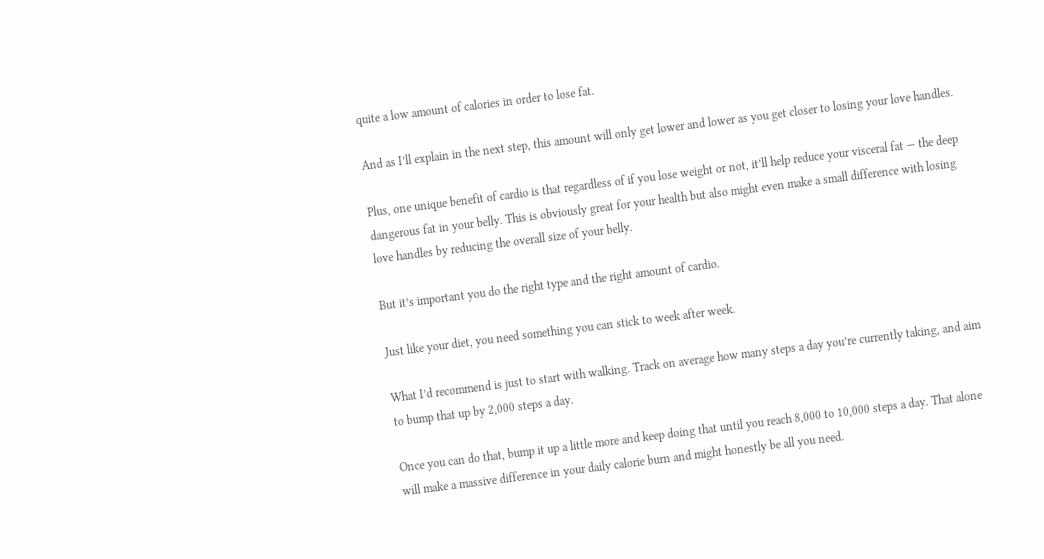quite a low amount of calories in order to lose fat.

And as I’ll explain in the next step, this amount will only get lower and lower as you get closer to losing your love handles.

Plus, one unique benefit of cardio is that regardless of if you lose weight or not, it’ll help reduce your visceral fat — the deep dangerous fat in your belly. This is obviously great for your health but also might even make a small difference with losing love handles by reducing the overall size of your belly.

But it’s important you do the right type and the right amount of cardio.

Just like your diet, you need something you can stick to week after week.

What I’d recommend is just to start with walking. Track on average how many steps a day you’re currently taking, and aim to bump that up by 2,000 steps a day.

Once you can do that, bump it up a little more and keep doing that until you reach 8,000 to 10,000 steps a day. That alone will make a massive difference in your daily calorie burn and might honestly be all you need.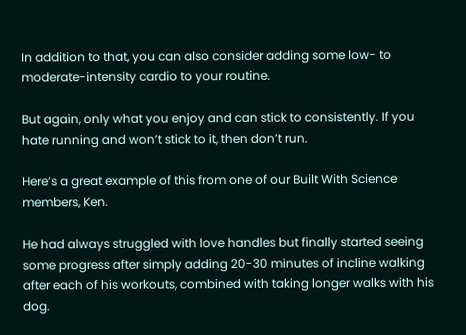In addition to that, you can also consider adding some low- to moderate-intensity cardio to your routine.

But again, only what you enjoy and can stick to consistently. If you hate running and won’t stick to it, then don’t run.

Here’s a great example of this from one of our Built With Science members, Ken.

He had always struggled with love handles but finally started seeing some progress after simply adding 20-30 minutes of incline walking after each of his workouts, combined with taking longer walks with his dog.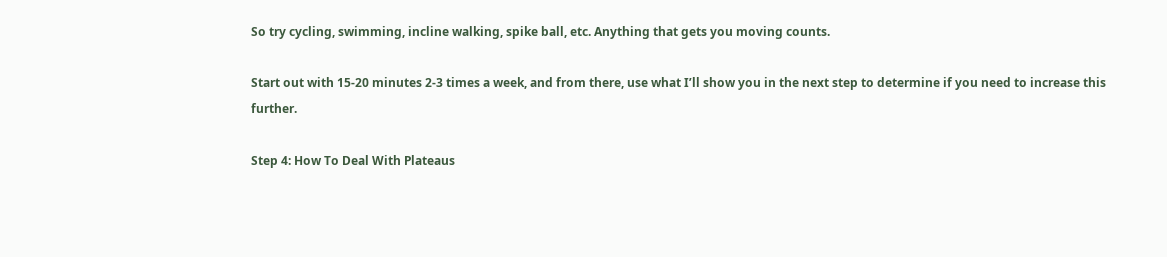So try cycling, swimming, incline walking, spike ball, etc. Anything that gets you moving counts.

Start out with 15-20 minutes 2-3 times a week, and from there, use what I’ll show you in the next step to determine if you need to increase this further.

Step 4: How To Deal With Plateaus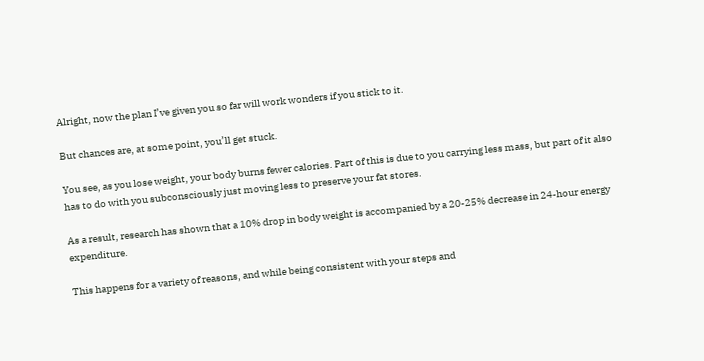Alright, now the plan I’ve given you so far will work wonders if you stick to it.

But chances are, at some point, you’ll get stuck.

You see, as you lose weight, your body burns fewer calories. Part of this is due to you carrying less mass, but part of it also has to do with you subconsciously just moving less to preserve your fat stores.

As a result, research has shown that a 10% drop in body weight is accompanied by a 20-25% decrease in 24-hour energy expenditure.

This happens for a variety of reasons, and while being consistent with your steps and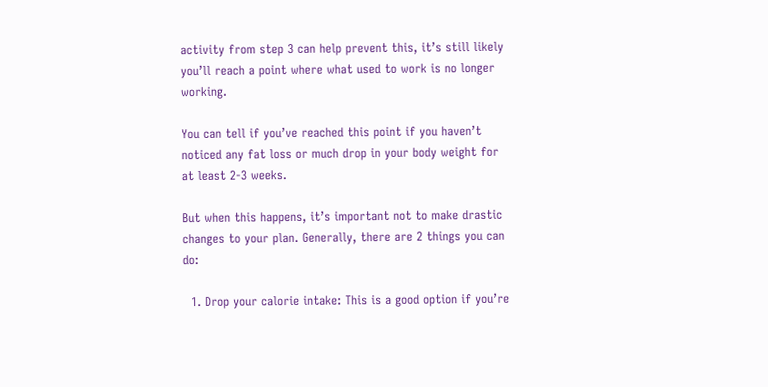activity from step 3 can help prevent this, it’s still likely you’ll reach a point where what used to work is no longer working.

You can tell if you’ve reached this point if you haven’t noticed any fat loss or much drop in your body weight for at least 2-3 weeks.

But when this happens, it’s important not to make drastic changes to your plan. Generally, there are 2 things you can do:

  1. Drop your calorie intake: This is a good option if you’re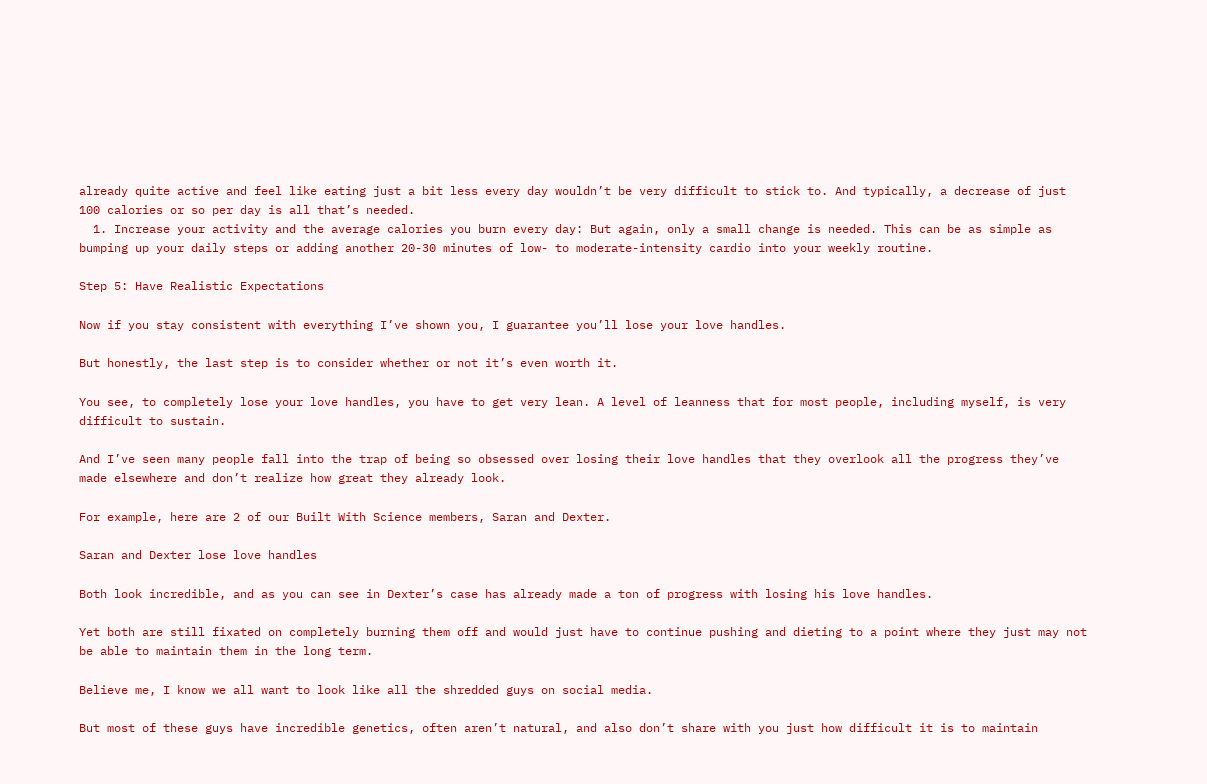already quite active and feel like eating just a bit less every day wouldn’t be very difficult to stick to. And typically, a decrease of just 100 calories or so per day is all that’s needed.
  1. Increase your activity and the average calories you burn every day: But again, only a small change is needed. This can be as simple as bumping up your daily steps or adding another 20-30 minutes of low- to moderate-intensity cardio into your weekly routine.

Step 5: Have Realistic Expectations

Now if you stay consistent with everything I’ve shown you, I guarantee you’ll lose your love handles.

But honestly, the last step is to consider whether or not it’s even worth it.

You see, to completely lose your love handles, you have to get very lean. A level of leanness that for most people, including myself, is very difficult to sustain.

And I’ve seen many people fall into the trap of being so obsessed over losing their love handles that they overlook all the progress they’ve made elsewhere and don’t realize how great they already look.

For example, here are 2 of our Built With Science members, Saran and Dexter.

Saran and Dexter lose love handles

Both look incredible, and as you can see in Dexter’s case has already made a ton of progress with losing his love handles.

Yet both are still fixated on completely burning them off and would just have to continue pushing and dieting to a point where they just may not be able to maintain them in the long term.

Believe me, I know we all want to look like all the shredded guys on social media.

But most of these guys have incredible genetics, often aren’t natural, and also don’t share with you just how difficult it is to maintain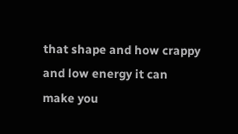that shape and how crappy and low energy it can make you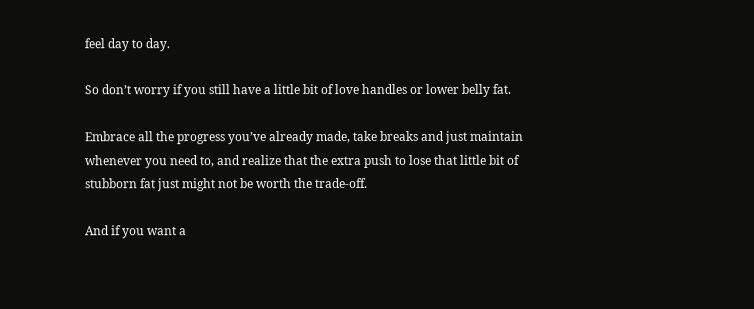feel day to day.

So don’t worry if you still have a little bit of love handles or lower belly fat.

Embrace all the progress you’ve already made, take breaks and just maintain whenever you need to, and realize that the extra push to lose that little bit of stubborn fat just might not be worth the trade-off.

And if you want a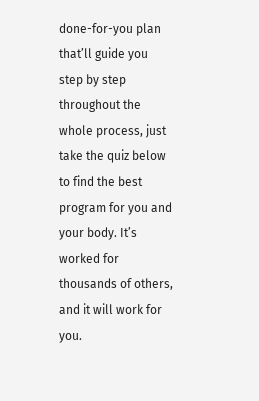done-for-you plan that’ll guide you step by step throughout the whole process, just take the quiz below to find the best program for you and your body. It’s worked for thousands of others, and it will work for you.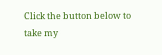Click the button below to take my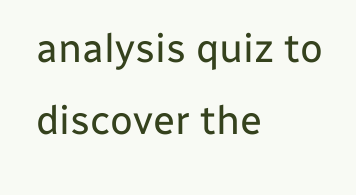analysis quiz to discover the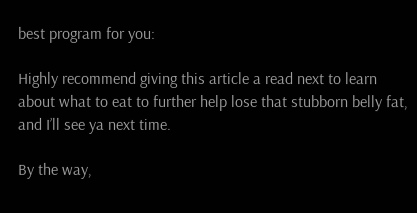best program for you:

Highly recommend giving this article a read next to learn about what to eat to further help lose that stubborn belly fat, and I’ll see ya next time.

By the way,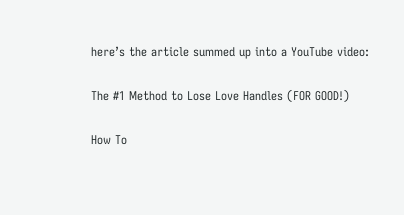here’s the article summed up into a YouTube video:

The #1 Method to Lose Love Handles (FOR GOOD!)

How To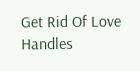Get Rid Of Love Handles